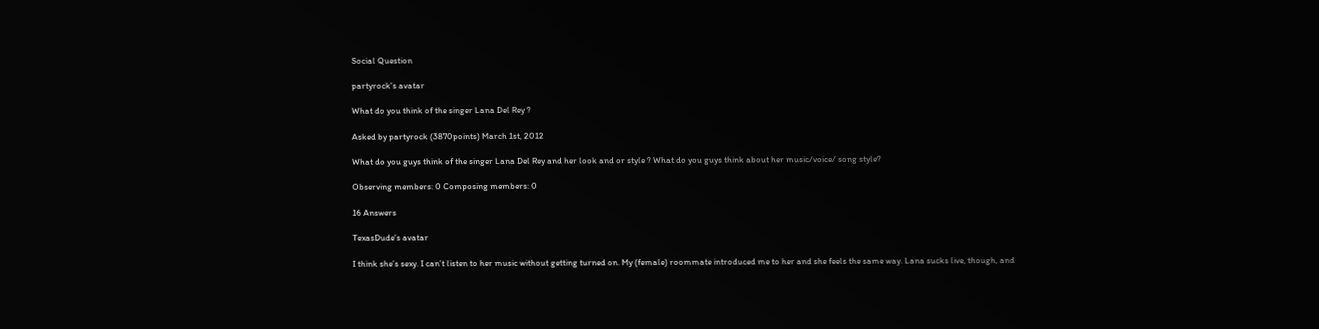Social Question

partyrock's avatar

What do you think of the singer Lana Del Rey ?

Asked by partyrock (3870points) March 1st, 2012

What do you guys think of the singer Lana Del Rey and her look and or style ? What do you guys think about her music/voice/ song style?

Observing members: 0 Composing members: 0

16 Answers

TexasDude's avatar

I think she’s sexy. I can’t listen to her music without getting turned on. My (female) roommate introduced me to her and she feels the same way. Lana sucks live, though, and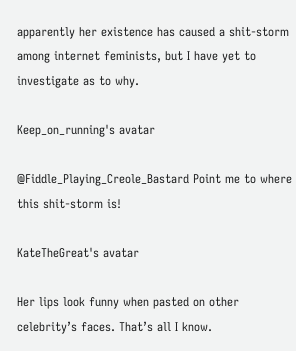apparently her existence has caused a shit-storm among internet feminists, but I have yet to investigate as to why.

Keep_on_running's avatar

@Fiddle_Playing_Creole_Bastard Point me to where this shit-storm is!

KateTheGreat's avatar

Her lips look funny when pasted on other celebrity’s faces. That’s all I know.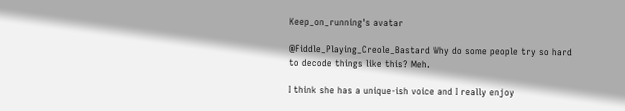Keep_on_running's avatar

@Fiddle_Playing_Creole_Bastard Why do some people try so hard to decode things like this? Meh.

I think she has a unique-ish voice and I really enjoy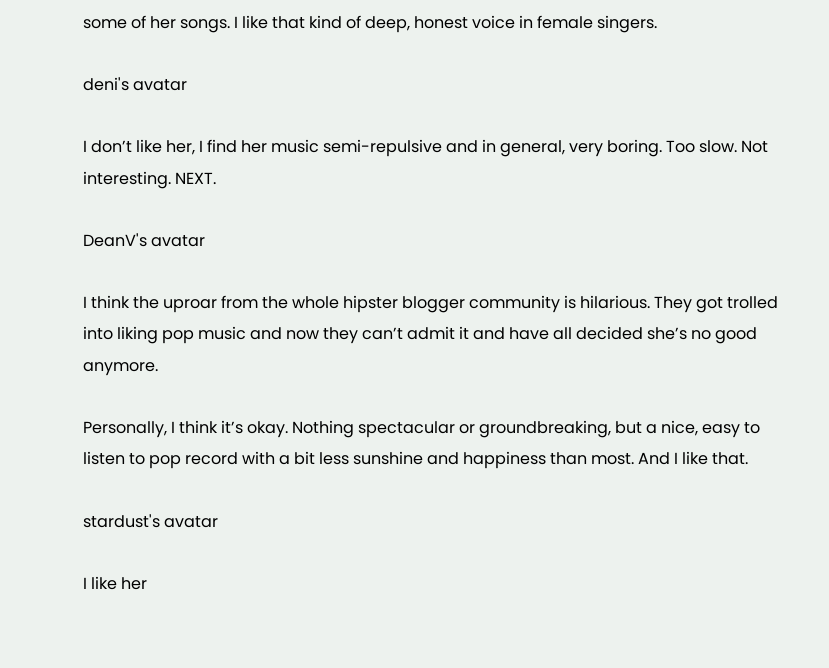some of her songs. I like that kind of deep, honest voice in female singers.

deni's avatar

I don’t like her, I find her music semi-repulsive and in general, very boring. Too slow. Not interesting. NEXT.

DeanV's avatar

I think the uproar from the whole hipster blogger community is hilarious. They got trolled into liking pop music and now they can’t admit it and have all decided she’s no good anymore.

Personally, I think it’s okay. Nothing spectacular or groundbreaking, but a nice, easy to listen to pop record with a bit less sunshine and happiness than most. And I like that.

stardust's avatar

I like her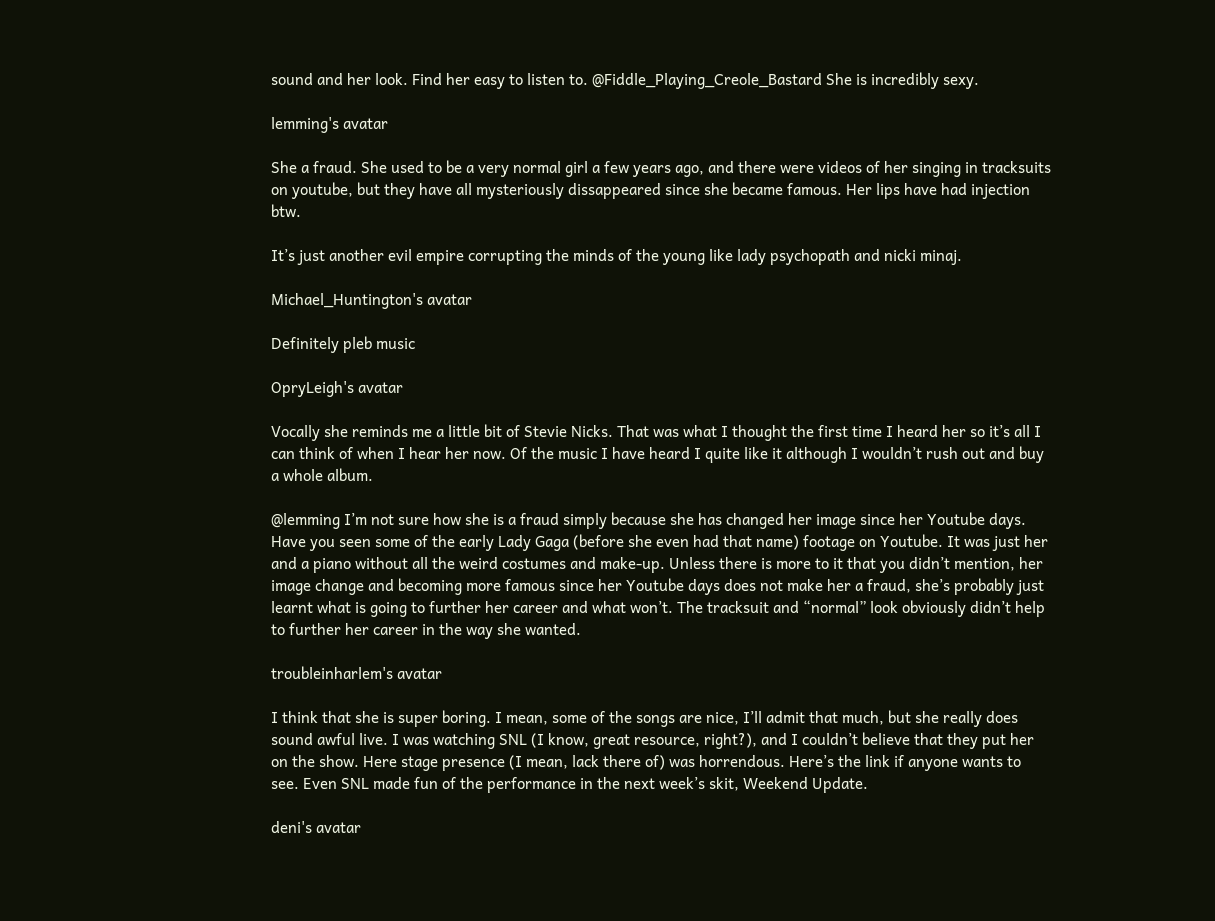sound and her look. Find her easy to listen to. @Fiddle_Playing_Creole_Bastard She is incredibly sexy.

lemming's avatar

She a fraud. She used to be a very normal girl a few years ago, and there were videos of her singing in tracksuits on youtube, but they have all mysteriously dissappeared since she became famous. Her lips have had injection btw.

It’s just another evil empire corrupting the minds of the young like lady psychopath and nicki minaj.

Michael_Huntington's avatar

Definitely pleb music

OpryLeigh's avatar

Vocally she reminds me a little bit of Stevie Nicks. That was what I thought the first time I heard her so it’s all I can think of when I hear her now. Of the music I have heard I quite like it although I wouldn’t rush out and buy a whole album.

@lemming I’m not sure how she is a fraud simply because she has changed her image since her Youtube days. Have you seen some of the early Lady Gaga (before she even had that name) footage on Youtube. It was just her and a piano without all the weird costumes and make-up. Unless there is more to it that you didn’t mention, her image change and becoming more famous since her Youtube days does not make her a fraud, she’s probably just learnt what is going to further her career and what won’t. The tracksuit and “normal” look obviously didn’t help to further her career in the way she wanted.

troubleinharlem's avatar

I think that she is super boring. I mean, some of the songs are nice, I’ll admit that much, but she really does sound awful live. I was watching SNL (I know, great resource, right?), and I couldn’t believe that they put her on the show. Here stage presence (I mean, lack there of) was horrendous. Here’s the link if anyone wants to see. Even SNL made fun of the performance in the next week’s skit, Weekend Update.

deni's avatar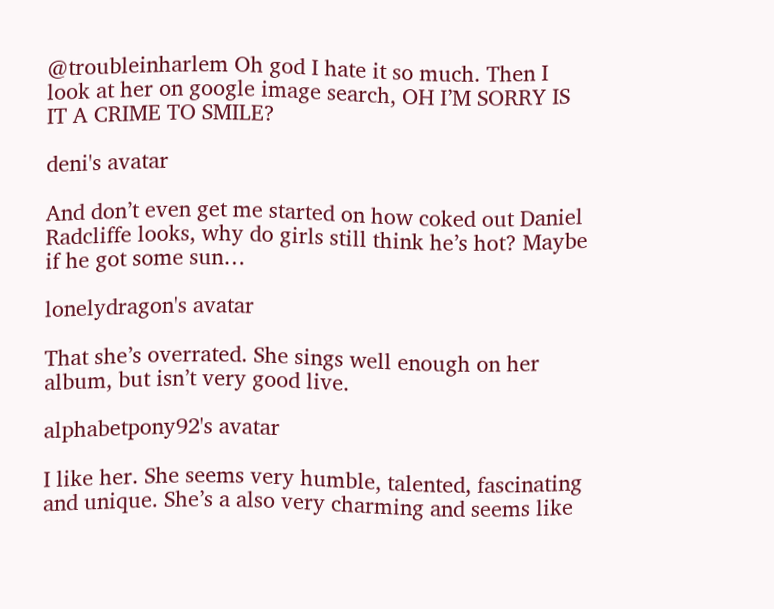@troubleinharlem Oh god I hate it so much. Then I look at her on google image search, OH I’M SORRY IS IT A CRIME TO SMILE?

deni's avatar

And don’t even get me started on how coked out Daniel Radcliffe looks, why do girls still think he’s hot? Maybe if he got some sun…

lonelydragon's avatar

That she’s overrated. She sings well enough on her album, but isn’t very good live.

alphabetpony92's avatar

I like her. She seems very humble, talented, fascinating and unique. She’s a also very charming and seems like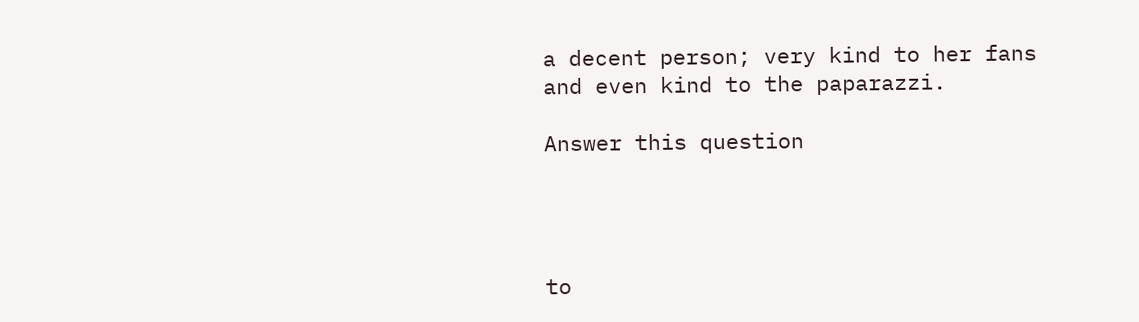a decent person; very kind to her fans and even kind to the paparazzi.

Answer this question




to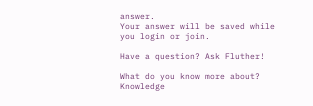answer.
Your answer will be saved while you login or join.

Have a question? Ask Fluther!

What do you know more about?
Knowledge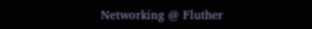Networking @ Fluther